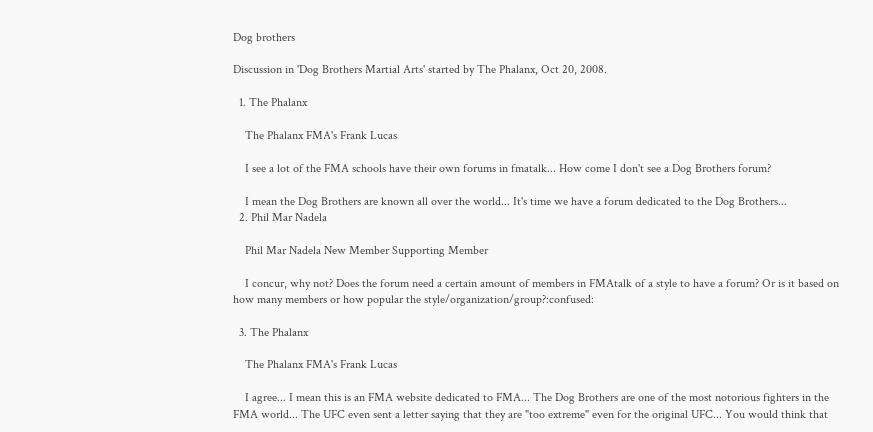Dog brothers

Discussion in 'Dog Brothers Martial Arts' started by The Phalanx, Oct 20, 2008.

  1. The Phalanx

    The Phalanx FMA's Frank Lucas

    I see a lot of the FMA schools have their own forums in fmatalk... How come I don't see a Dog Brothers forum?

    I mean the Dog Brothers are known all over the world... It's time we have a forum dedicated to the Dog Brothers...
  2. Phil Mar Nadela

    Phil Mar Nadela New Member Supporting Member

    I concur, why not? Does the forum need a certain amount of members in FMAtalk of a style to have a forum? Or is it based on how many members or how popular the style/organization/group?:confused:

  3. The Phalanx

    The Phalanx FMA's Frank Lucas

    I agree... I mean this is an FMA website dedicated to FMA... The Dog Brothers are one of the most notorious fighters in the FMA world... The UFC even sent a letter saying that they are "too extreme" even for the original UFC... You would think that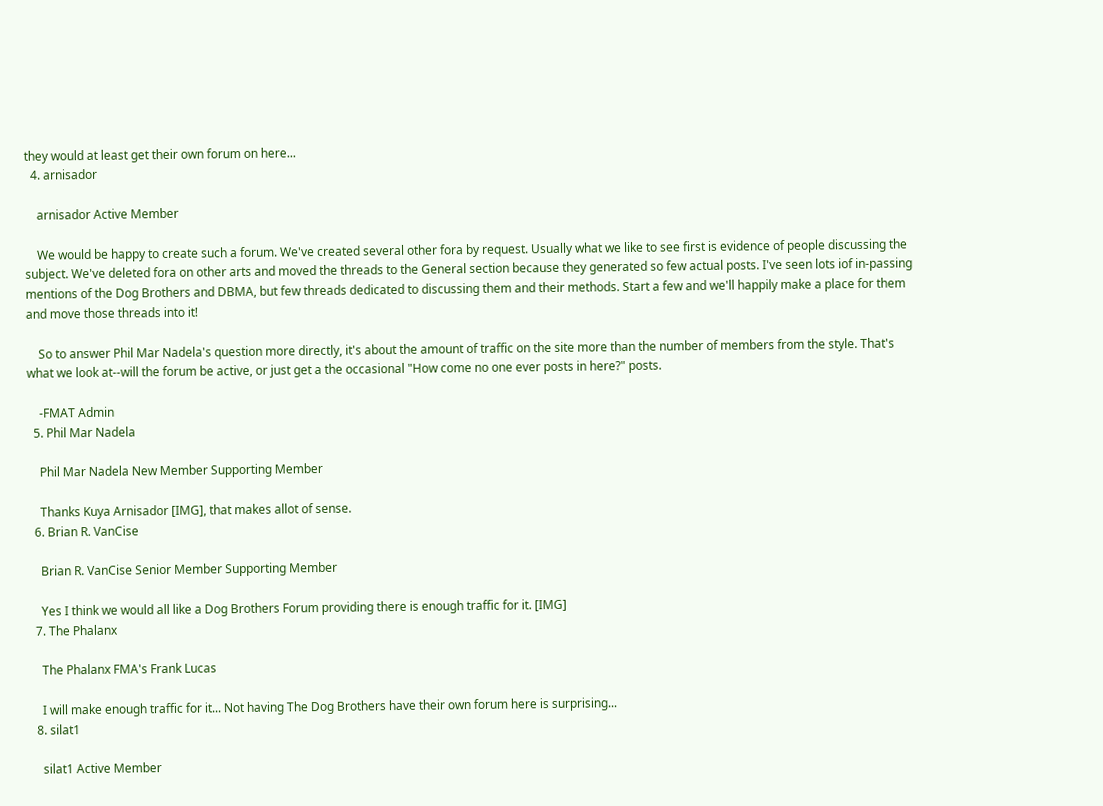they would at least get their own forum on here...
  4. arnisador

    arnisador Active Member

    We would be happy to create such a forum. We've created several other fora by request. Usually what we like to see first is evidence of people discussing the subject. We've deleted fora on other arts and moved the threads to the General section because they generated so few actual posts. I've seen lots iof in-passing mentions of the Dog Brothers and DBMA, but few threads dedicated to discussing them and their methods. Start a few and we'll happily make a place for them and move those threads into it!

    So to answer Phil Mar Nadela's question more directly, it's about the amount of traffic on the site more than the number of members from the style. That's what we look at--will the forum be active, or just get a the occasional "How come no one ever posts in here?" posts.

    -FMAT Admin
  5. Phil Mar Nadela

    Phil Mar Nadela New Member Supporting Member

    Thanks Kuya Arnisador [IMG], that makes allot of sense.
  6. Brian R. VanCise

    Brian R. VanCise Senior Member Supporting Member

    Yes I think we would all like a Dog Brothers Forum providing there is enough traffic for it. [IMG]
  7. The Phalanx

    The Phalanx FMA's Frank Lucas

    I will make enough traffic for it... Not having The Dog Brothers have their own forum here is surprising...
  8. silat1

    silat1 Active Member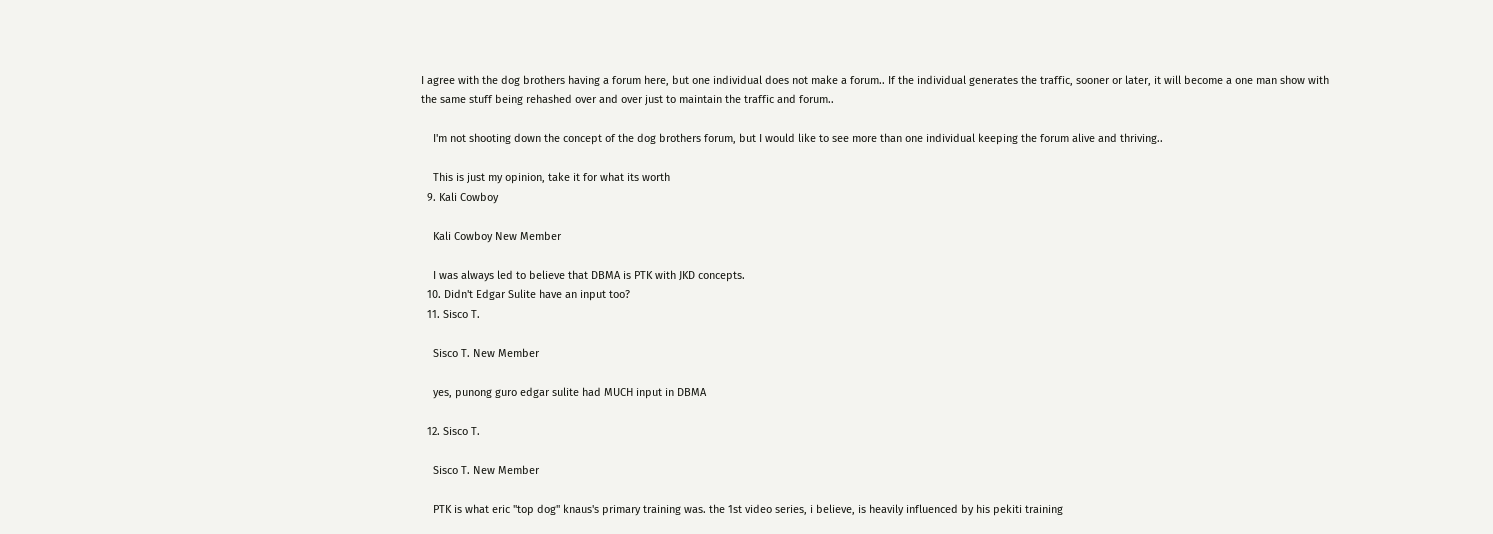I agree with the dog brothers having a forum here, but one individual does not make a forum.. If the individual generates the traffic, sooner or later, it will become a one man show with the same stuff being rehashed over and over just to maintain the traffic and forum..

    I'm not shooting down the concept of the dog brothers forum, but I would like to see more than one individual keeping the forum alive and thriving..

    This is just my opinion, take it for what its worth
  9. Kali Cowboy

    Kali Cowboy New Member

    I was always led to believe that DBMA is PTK with JKD concepts.
  10. Didn't Edgar Sulite have an input too?
  11. Sisco T.

    Sisco T. New Member

    yes, punong guro edgar sulite had MUCH input in DBMA

  12. Sisco T.

    Sisco T. New Member

    PTK is what eric ''top dog'' knaus's primary training was. the 1st video series, i believe, is heavily influenced by his pekiti training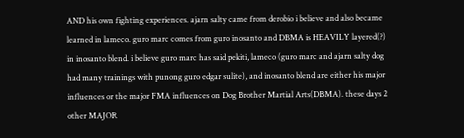AND his own fighting experiences. ajarn salty came from derobio i believe and also became learned in lameco. guro marc comes from guro inosanto and DBMA is HEAVILY layered(?) in inosanto blend. i believe guro marc has said pekiti, lameco (guro marc and ajarn salty dog had many trainings with punong guro edgar sulite), and inosanto blend are either his major influences or the major FMA influences on Dog Brother Martial Arts(DBMA). these days 2 other MAJOR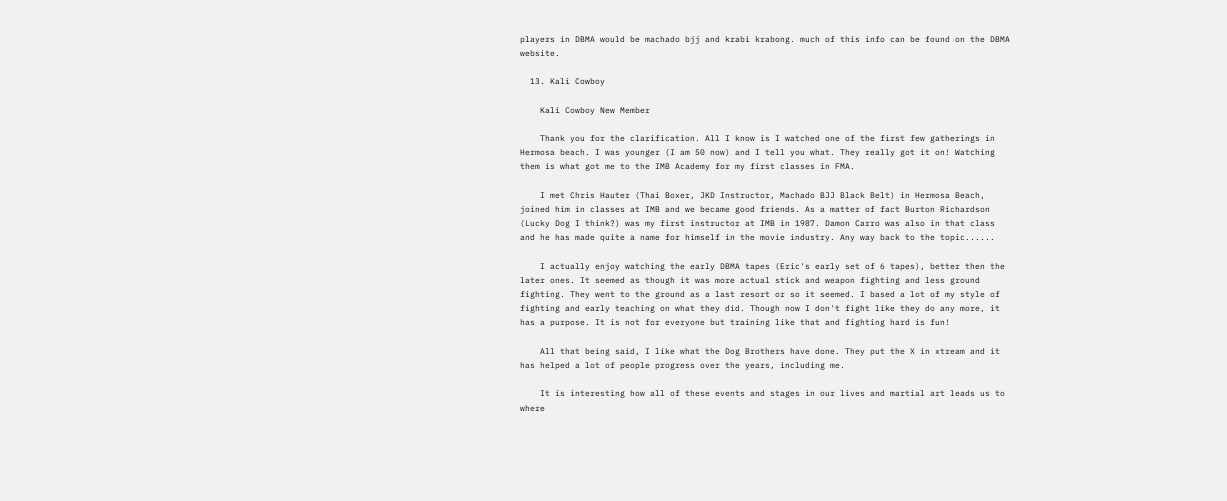players in DBMA would be machado bjj and krabi krabong. much of this info can be found on the DBMA website.

  13. Kali Cowboy

    Kali Cowboy New Member

    Thank you for the clarification. All I know is I watched one of the first few gatherings in Hermosa beach. I was younger (I am 50 now) and I tell you what. They really got it on! Watching them is what got me to the IMB Academy for my first classes in FMA.

    I met Chris Hauter (Thai Boxer, JKD Instructor, Machado BJJ Black Belt) in Hermosa Beach, joined him in classes at IMB and we became good friends. As a matter of fact Burton Richardson (Lucky Dog I think?) was my first instructor at IMB in 1987. Damon Carro was also in that class and he has made quite a name for himself in the movie industry. Any way back to the topic......

    I actually enjoy watching the early DBMA tapes (Eric's early set of 6 tapes), better then the later ones. It seemed as though it was more actual stick and weapon fighting and less ground fighting. They went to the ground as a last resort or so it seemed. I based a lot of my style of fighting and early teaching on what they did. Though now I don't fight like they do any more, it has a purpose. It is not for everyone but training like that and fighting hard is fun!

    All that being said, I like what the Dog Brothers have done. They put the X in xtream and it has helped a lot of people progress over the years, including me.

    It is interesting how all of these events and stages in our lives and martial art leads us to where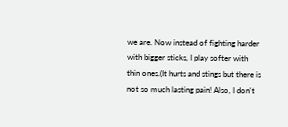we are. Now instead of fighting harder with bigger sticks, I play softer with thin ones.(It hurts and stings but there is not so much lasting pain! Also, I don't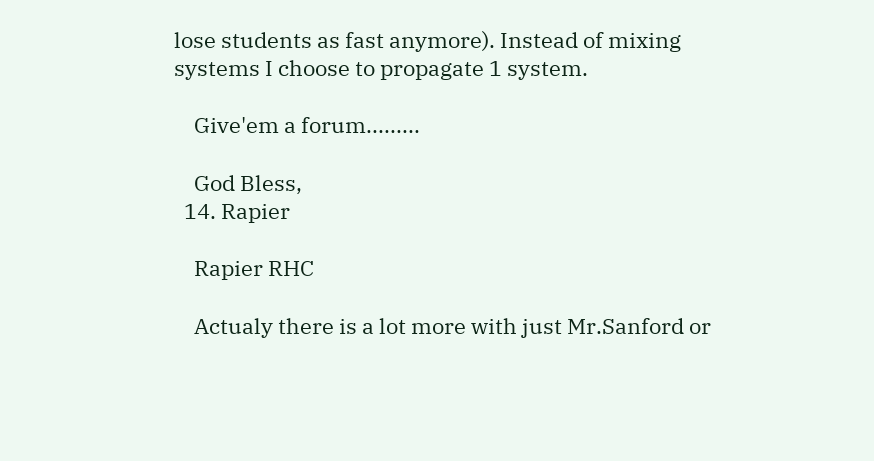lose students as fast anymore). Instead of mixing systems I choose to propagate 1 system.

    Give'em a forum.........

    God Bless,
  14. Rapier

    Rapier RHC

    Actualy there is a lot more with just Mr.Sanford or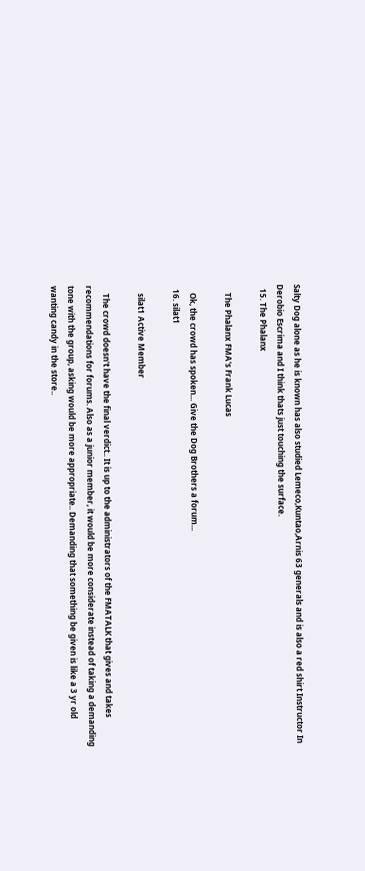Salty Dog alone as he is known has also studied Lemeco,Kuntao,Arnis 63 generals and is also a red shirt Instructor In Derobio Escrima and I think thats just touching the surface.
  15. The Phalanx

    The Phalanx FMA's Frank Lucas

    Ok, the crowd has spoken... Give the Dog Brothers a forum...
  16. silat1

    silat1 Active Member

    The crowd doesn't have the final verdict.. It is up to the administrators of the FMATALK that gives and takes recommendations for forums. Also as a junior member, it would be more considerate instead of taking a demanding tone with the group, asking would be more appropriate.. Demanding that something be given is like a 3 yr old wanting candy in the store..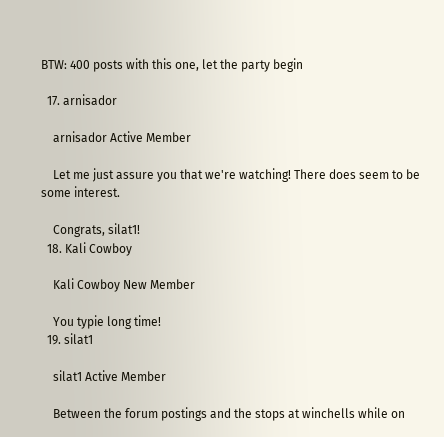BTW: 400 posts with this one, let the party begin

  17. arnisador

    arnisador Active Member

    Let me just assure you that we're watching! There does seem to be some interest.

    Congrats, silat1!
  18. Kali Cowboy

    Kali Cowboy New Member

    You typie long time!
  19. silat1

    silat1 Active Member

    Between the forum postings and the stops at winchells while on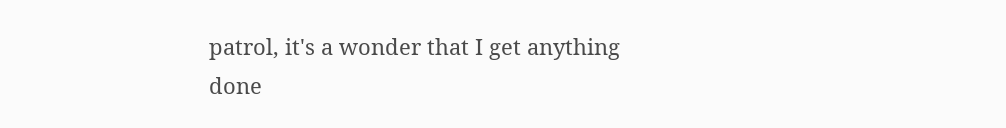patrol, it's a wonder that I get anything done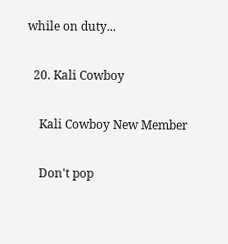while on duty...

  20. Kali Cowboy

    Kali Cowboy New Member

    Don't pop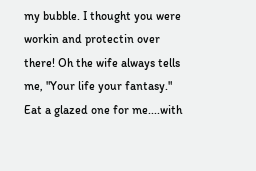my bubble. I thought you were workin and protectin over there! Oh the wife always tells me, "Your life your fantasy." Eat a glazed one for me....with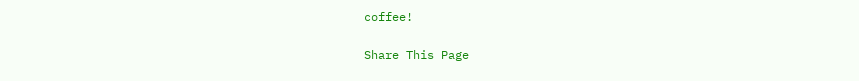coffee!

Share This Page